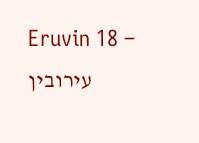Eruvin 18 – עירובין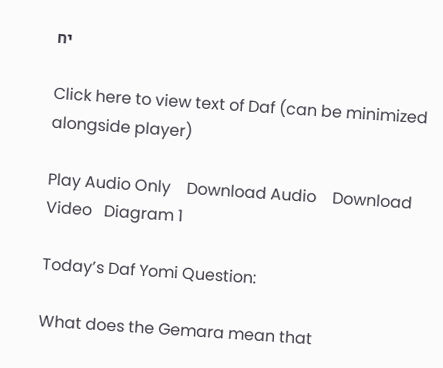יח

Click here to view text of Daf (can be minimized alongside player)

Play Audio Only    Download Audio    Download Video   Diagram 1

Today’s Daf Yomi Question:

What does the Gemara mean that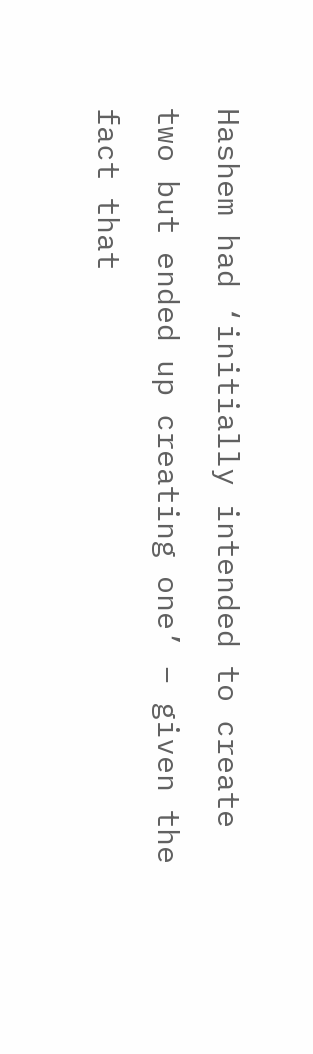Hashem had ‘initially intended to create two but ended up creating one’ – given the fact that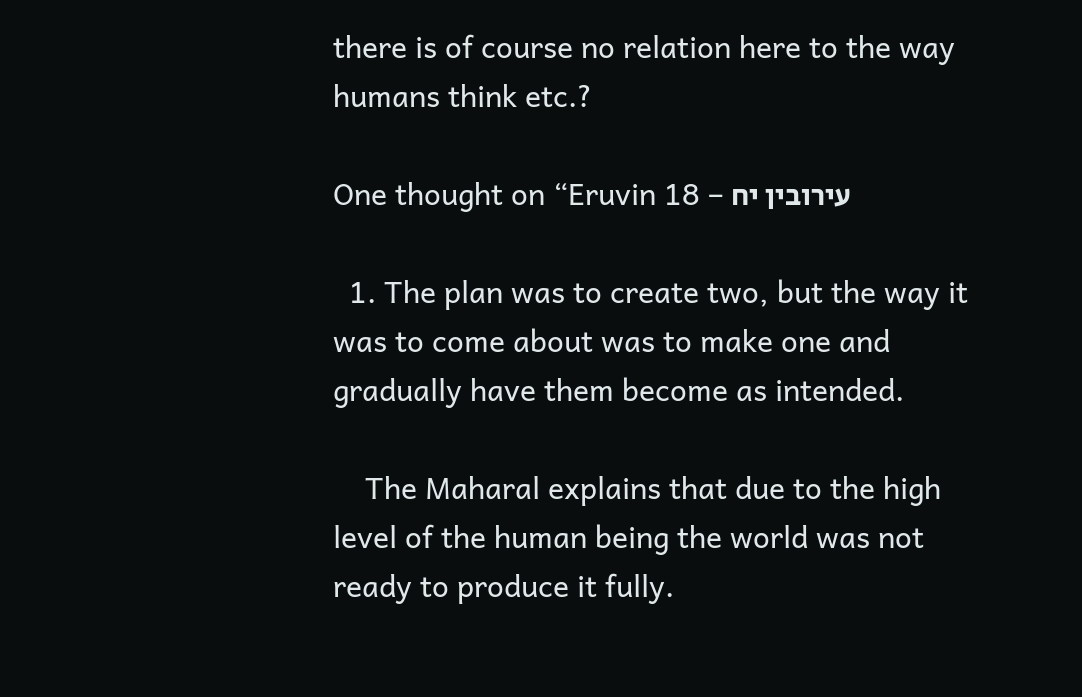there is of course no relation here to the way humans think etc.?

One thought on “Eruvin 18 – עירובין יח

  1. The plan was to create two, but the way it was to come about was to make one and gradually have them become as intended.

    The Maharal explains that due to the high level of the human being the world was not ready to produce it fully.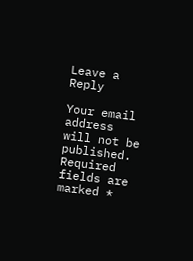Leave a Reply

Your email address will not be published. Required fields are marked *